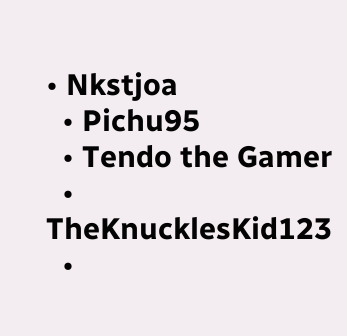• Nkstjoa
  • Pichu95
  • Tendo the Gamer
  • TheKnucklesKid123
  •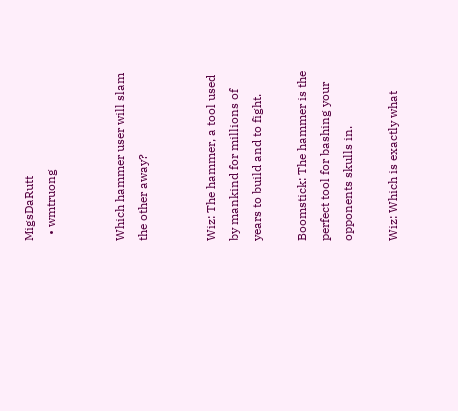MigsDaRutt
  • wmtruong


Which hammer user will slam the other away?


Wiz: The hammer, a tool used by mankind for millions of years to build and to fight.

Boomstick: The hammer is the perfect tool for bashing your opponents skulls in.

Wiz: Which is exactly what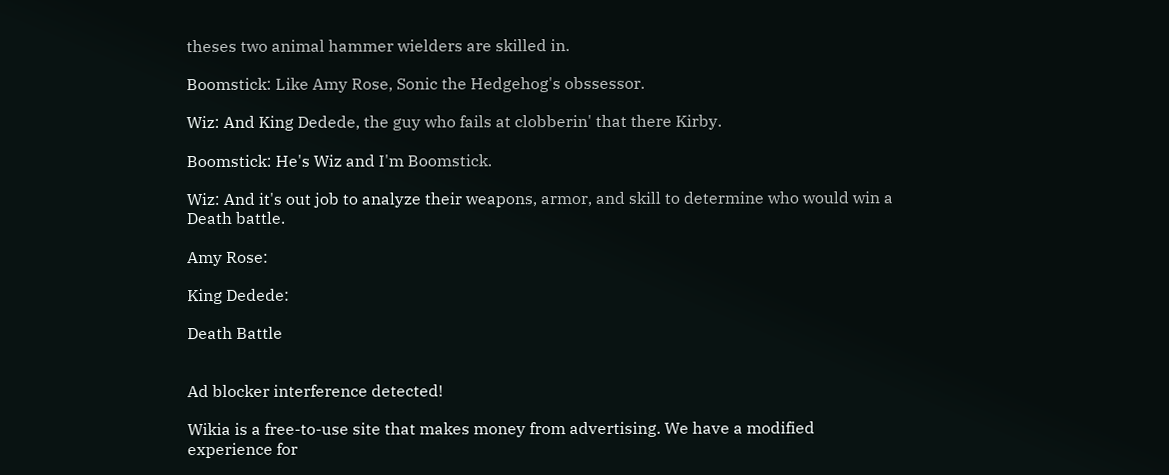theses two animal hammer wielders are skilled in.

Boomstick: Like Amy Rose, Sonic the Hedgehog's obssessor.

Wiz: And King Dedede, the guy who fails at clobberin' that there Kirby.

Boomstick: He's Wiz and I'm Boomstick.

Wiz: And it's out job to analyze their weapons, armor, and skill to determine who would win a Death battle.

Amy Rose:

King Dedede:

Death Battle


Ad blocker interference detected!

Wikia is a free-to-use site that makes money from advertising. We have a modified experience for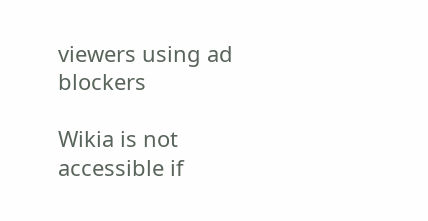viewers using ad blockers

Wikia is not accessible if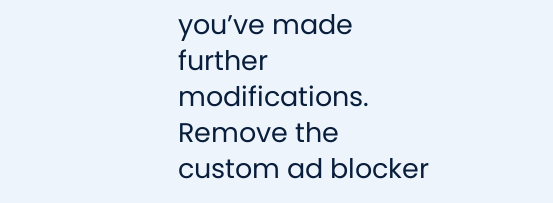you’ve made further modifications. Remove the custom ad blocker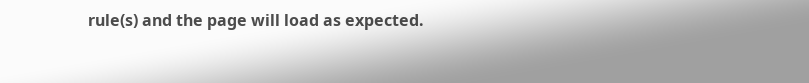rule(s) and the page will load as expected.